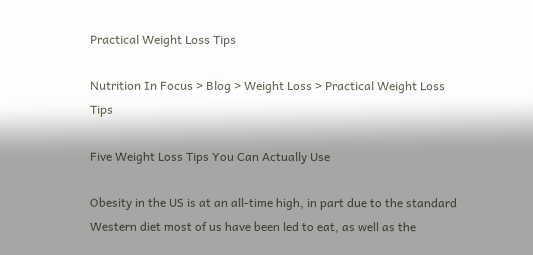Practical Weight Loss Tips

Nutrition In Focus > Blog > Weight Loss > Practical Weight Loss Tips

Five Weight Loss Tips You Can Actually Use

Obesity in the US is at an all-time high, in part due to the standard Western diet most of us have been led to eat, as well as the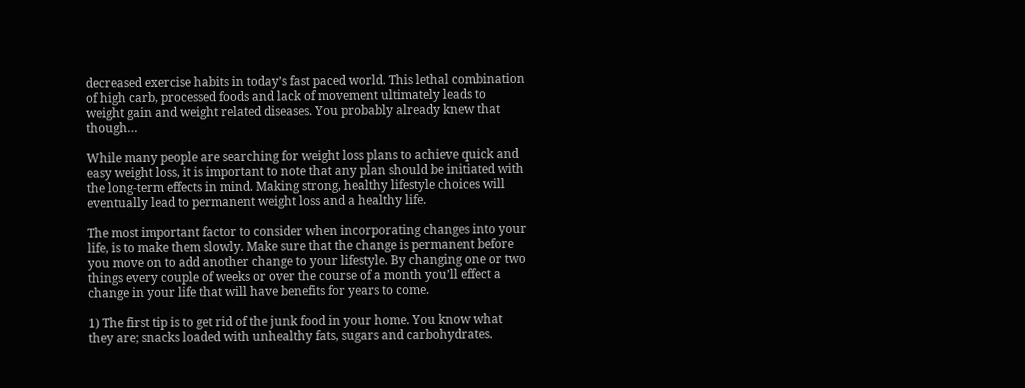decreased exercise habits in today’s fast paced world. This lethal combination of high carb, processed foods and lack of movement ultimately leads to weight gain and weight related diseases. You probably already knew that though…

While many people are searching for weight loss plans to achieve quick and easy weight loss, it is important to note that any plan should be initiated with the long-term effects in mind. Making strong, healthy lifestyle choices will eventually lead to permanent weight loss and a healthy life.

The most important factor to consider when incorporating changes into your life, is to make them slowly. Make sure that the change is permanent before you move on to add another change to your lifestyle. By changing one or two things every couple of weeks or over the course of a month you’ll effect a change in your life that will have benefits for years to come.

1) The first tip is to get rid of the junk food in your home. You know what they are; snacks loaded with unhealthy fats, sugars and carbohydrates.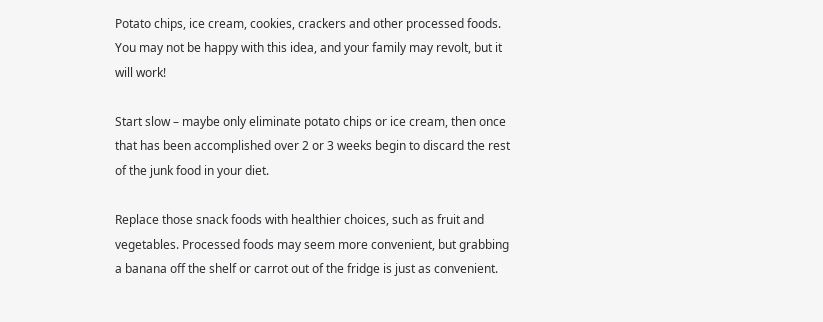Potato chips, ice cream, cookies, crackers and other processed foods. You may not be happy with this idea, and your family may revolt, but it will work!

Start slow – maybe only eliminate potato chips or ice cream, then once that has been accomplished over 2 or 3 weeks begin to discard the rest of the junk food in your diet.

Replace those snack foods with healthier choices, such as fruit and vegetables. Processed foods may seem more convenient, but grabbing a banana off the shelf or carrot out of the fridge is just as convenient.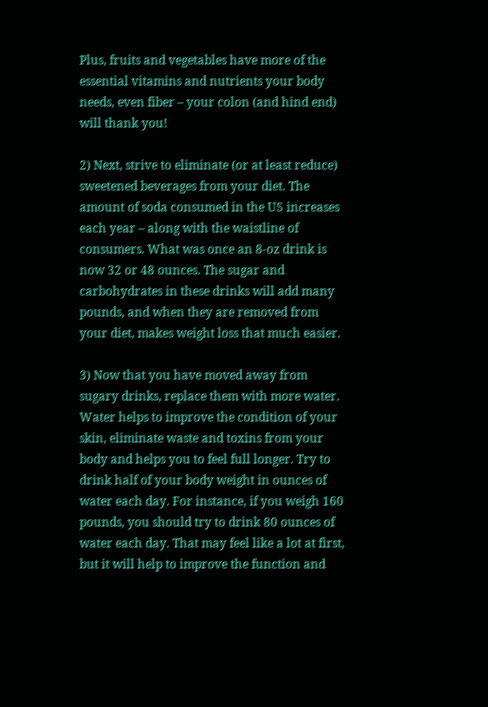Plus, fruits and vegetables have more of the essential vitamins and nutrients your body needs, even fiber – your colon (and hind end) will thank you!

2) Next, strive to eliminate (or at least reduce) sweetened beverages from your diet. The amount of soda consumed in the US increases each year – along with the waistline of consumers. What was once an 8-oz drink is now 32 or 48 ounces. The sugar and carbohydrates in these drinks will add many pounds, and when they are removed from your diet, makes weight loss that much easier.

3) Now that you have moved away from sugary drinks, replace them with more water. Water helps to improve the condition of your skin, eliminate waste and toxins from your body and helps you to feel full longer. Try to drink half of your body weight in ounces of water each day. For instance, if you weigh 160 pounds, you should try to drink 80 ounces of water each day. That may feel like a lot at first, but it will help to improve the function and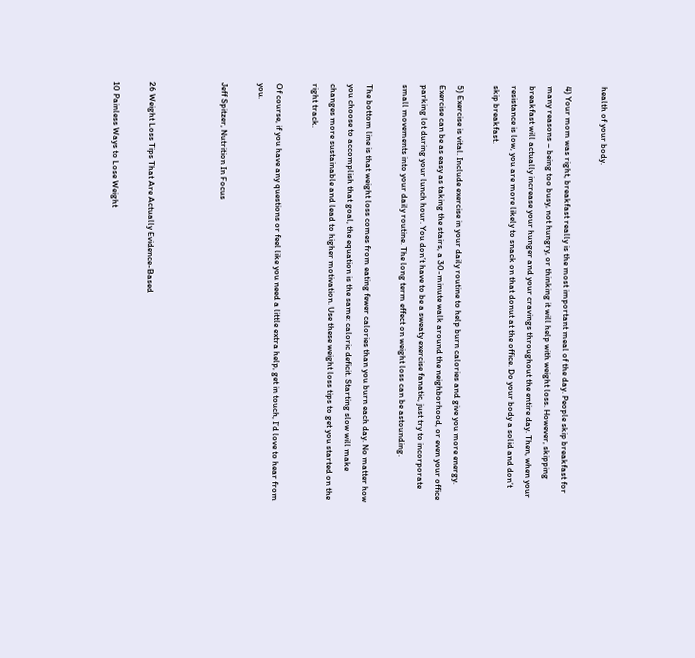health of your body.

4) Your mom was right, breakfast really is the most important meal of the day. People skip breakfast for many reasons – being too busy, not hungry, or thinking it will help with weight loss. However, skipping breakfast will actually increase your hunger and your cravings throughout the entire day. Then, when your resistance is low, you are more likely to snack on that donut at the office. Do your body a solid and don’t skip breakfast.

5) Exercise is vital. Include exercise in your daily routine to help burn calories and give you more energy. Exercise can be as easy as taking the stairs, a 30-minute walk around the neighborhood, or even your office parking lot during your lunch hour. You don’t have to be a sweaty exercise fanatic, just try to incorporate small movements into your daily routine. The long term effect on weight loss can be astounding.

The bottom line is that weight loss comes from eating fewer calories than you burn each day. No matter how you choose to accomplish that goal, the equation is the same: caloric deficit. Starting slow will make changes more sustainable and lead to higher motivation. Use these weight loss tips to get you started on the right track.

Of course, if you have any questions or feel like you need a little extra help, get in touch, I’d love to hear from you.

Jeff Spitzer, Nutrition In Focus



26 Weight Loss Tips That Are Actually Evidence-Based

10 Painless Ways to Lose Weight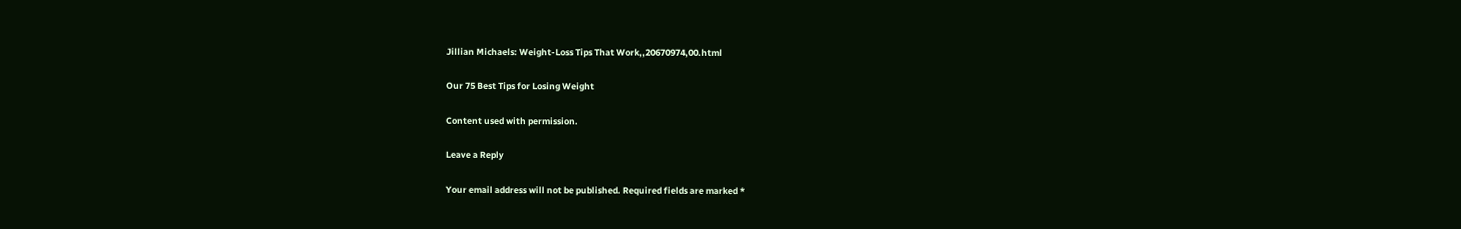Jillian Michaels: Weight-Loss Tips That Work,,20670974,00.html

Our 75 Best Tips for Losing Weight

Content used with permission.

Leave a Reply

Your email address will not be published. Required fields are marked *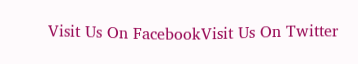Visit Us On FacebookVisit Us On Twitter